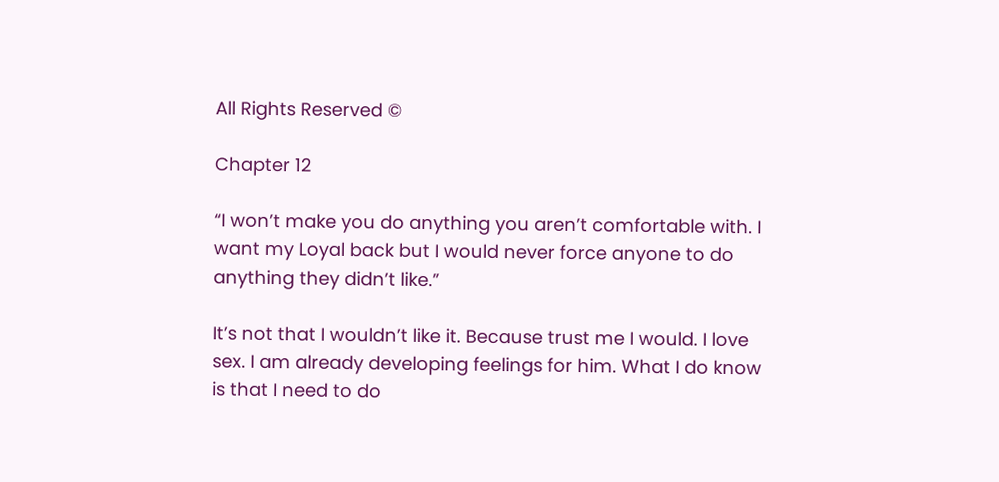All Rights Reserved ©

Chapter 12

“I won’t make you do anything you aren’t comfortable with. I want my Loyal back but I would never force anyone to do anything they didn’t like.”

It’s not that I wouldn’t like it. Because trust me I would. I love sex. I am already developing feelings for him. What I do know is that I need to do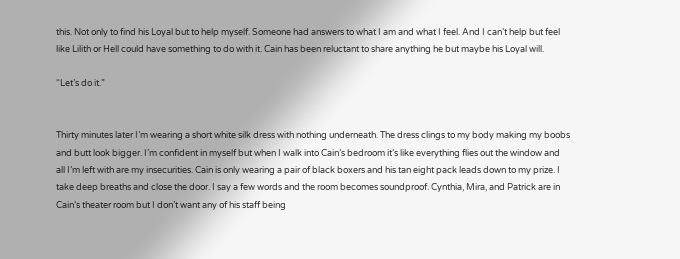this. Not only to find his Loyal but to help myself. Someone had answers to what I am and what I feel. And I can’t help but feel like Lilith or Hell could have something to do with it. Cain has been reluctant to share anything he but maybe his Loyal will.

“Let’s do it.”


Thirty minutes later I’m wearing a short white silk dress with nothing underneath. The dress clings to my body making my boobs and butt look bigger. I’m confident in myself but when I walk into Cain’s bedroom it’s like everything flies out the window and all I’m left with are my insecurities. Cain is only wearing a pair of black boxers and his tan eight pack leads down to my prize. I take deep breaths and close the door. I say a few words and the room becomes soundproof. Cynthia, Mira, and Patrick are in Cain’s theater room but I don’t want any of his staff being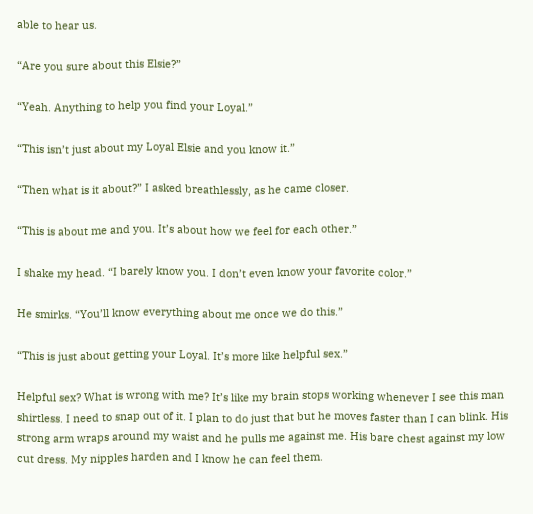able to hear us.

“Are you sure about this Elsie?”

“Yeah. Anything to help you find your Loyal.”

“This isn’t just about my Loyal Elsie and you know it.”

“Then what is it about?” I asked breathlessly, as he came closer.

“This is about me and you. It’s about how we feel for each other.”

I shake my head. “I barely know you. I don’t even know your favorite color.”

He smirks. “You’ll know everything about me once we do this.”

“This is just about getting your Loyal. It’s more like helpful sex.”

Helpful sex? What is wrong with me? It’s like my brain stops working whenever I see this man shirtless. I need to snap out of it. I plan to do just that but he moves faster than I can blink. His strong arm wraps around my waist and he pulls me against me. His bare chest against my low cut dress. My nipples harden and I know he can feel them.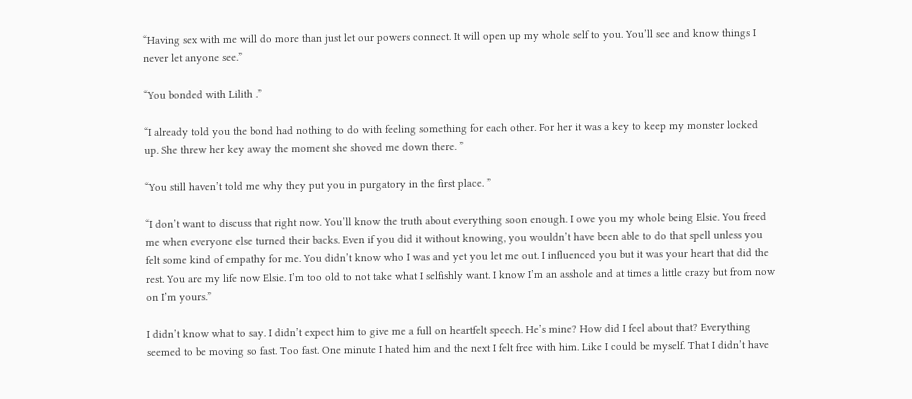“Having sex with me will do more than just let our powers connect. It will open up my whole self to you. You’ll see and know things I never let anyone see.”

“You bonded with Lilith .”

“I already told you the bond had nothing to do with feeling something for each other. For her it was a key to keep my monster locked up. She threw her key away the moment she shoved me down there. ”

“You still haven’t told me why they put you in purgatory in the first place. ”

“I don’t want to discuss that right now. You’ll know the truth about everything soon enough. I owe you my whole being Elsie. You freed me when everyone else turned their backs. Even if you did it without knowing, you wouldn’t have been able to do that spell unless you felt some kind of empathy for me. You didn’t know who I was and yet you let me out. I influenced you but it was your heart that did the rest. You are my life now Elsie. I’m too old to not take what I selfishly want. I know I’m an asshole and at times a little crazy but from now on I’m yours.”

I didn’t know what to say. I didn’t expect him to give me a full on heartfelt speech. He’s mine? How did I feel about that? Everything seemed to be moving so fast. Too fast. One minute I hated him and the next I felt free with him. Like I could be myself. That I didn’t have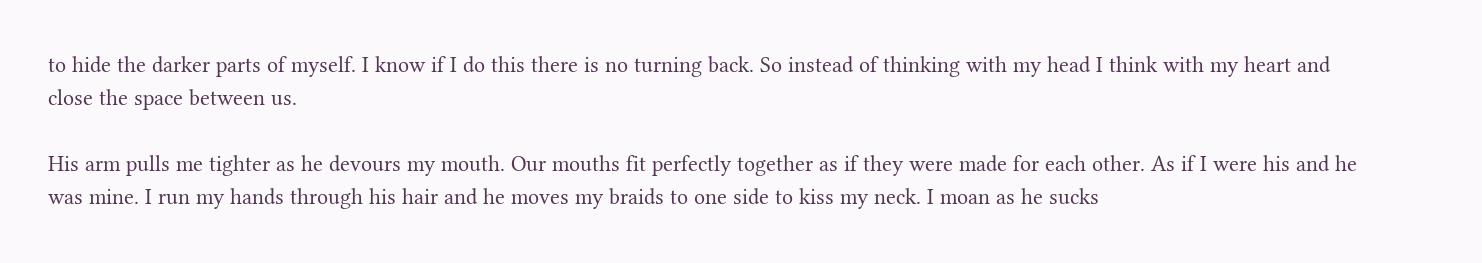to hide the darker parts of myself. I know if I do this there is no turning back. So instead of thinking with my head I think with my heart and close the space between us.

His arm pulls me tighter as he devours my mouth. Our mouths fit perfectly together as if they were made for each other. As if I were his and he was mine. I run my hands through his hair and he moves my braids to one side to kiss my neck. I moan as he sucks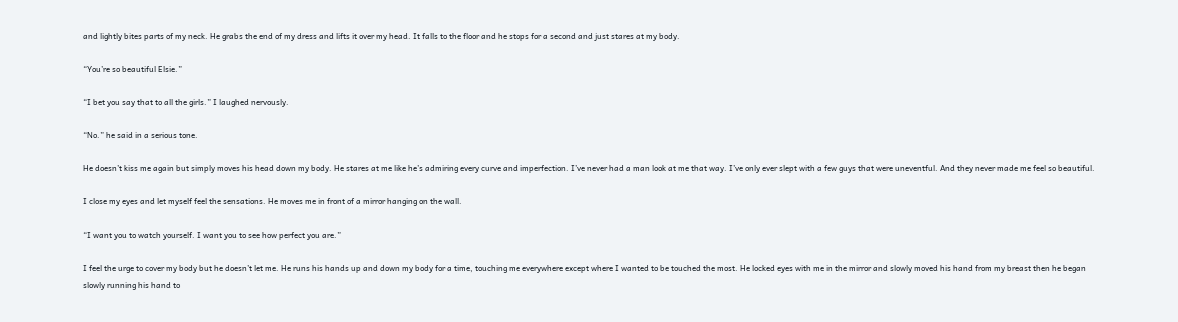and lightly bites parts of my neck. He grabs the end of my dress and lifts it over my head. It falls to the floor and he stops for a second and just stares at my body.

“You’re so beautiful Elsie.”

“I bet you say that to all the girls.” I laughed nervously.

“No.” he said in a serious tone.

He doesn’t kiss me again but simply moves his head down my body. He stares at me like he’s admiring every curve and imperfection. I’ve never had a man look at me that way. I’ve only ever slept with a few guys that were uneventful. And they never made me feel so beautiful.

I close my eyes and let myself feel the sensations. He moves me in front of a mirror hanging on the wall.

“I want you to watch yourself. I want you to see how perfect you are.”

I feel the urge to cover my body but he doesn’t let me. He runs his hands up and down my body for a time, touching me everywhere except where I wanted to be touched the most. He locked eyes with me in the mirror and slowly moved his hand from my breast then he began slowly running his hand to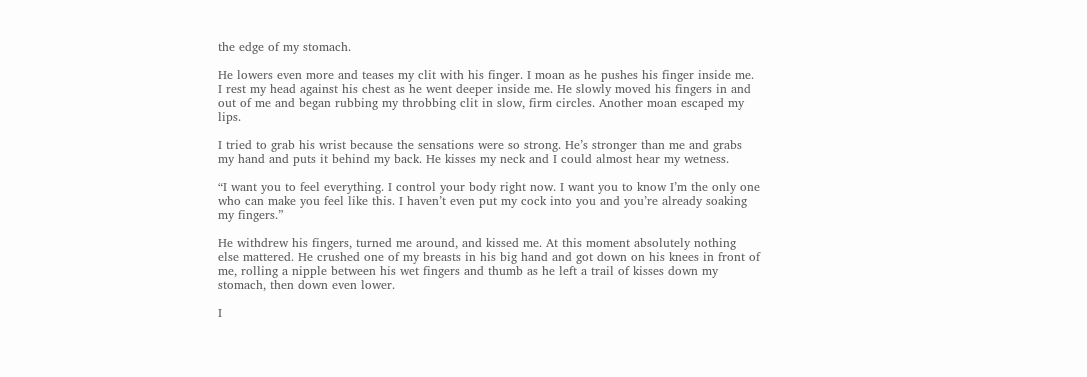the edge of my stomach.

He lowers even more and teases my clit with his finger. I moan as he pushes his finger inside me. I rest my head against his chest as he went deeper inside me. He slowly moved his fingers in and out of me and began rubbing my throbbing clit in slow, firm circles. Another moan escaped my lips.

I tried to grab his wrist because the sensations were so strong. He’s stronger than me and grabs my hand and puts it behind my back. He kisses my neck and I could almost hear my wetness.

“I want you to feel everything. I control your body right now. I want you to know I’m the only one who can make you feel like this. I haven’t even put my cock into you and you’re already soaking my fingers.”

He withdrew his fingers, turned me around, and kissed me. At this moment absolutely nothing else mattered. He crushed one of my breasts in his big hand and got down on his knees in front of me, rolling a nipple between his wet fingers and thumb as he left a trail of kisses down my stomach, then down even lower.

I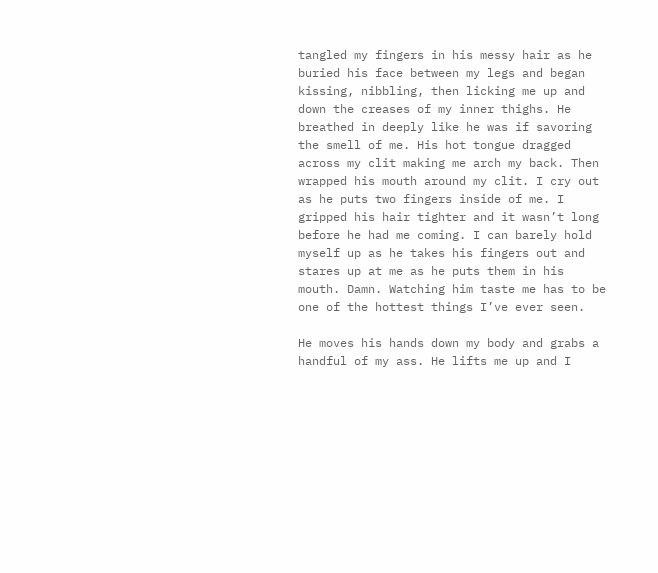tangled my fingers in his messy hair as he buried his face between my legs and began kissing, nibbling, then licking me up and down the creases of my inner thighs. He breathed in deeply like he was if savoring the smell of me. His hot tongue dragged across my clit making me arch my back. Then wrapped his mouth around my clit. I cry out as he puts two fingers inside of me. I gripped his hair tighter and it wasn’t long before he had me coming. I can barely hold myself up as he takes his fingers out and stares up at me as he puts them in his mouth. Damn. Watching him taste me has to be one of the hottest things I’ve ever seen.

He moves his hands down my body and grabs a handful of my ass. He lifts me up and I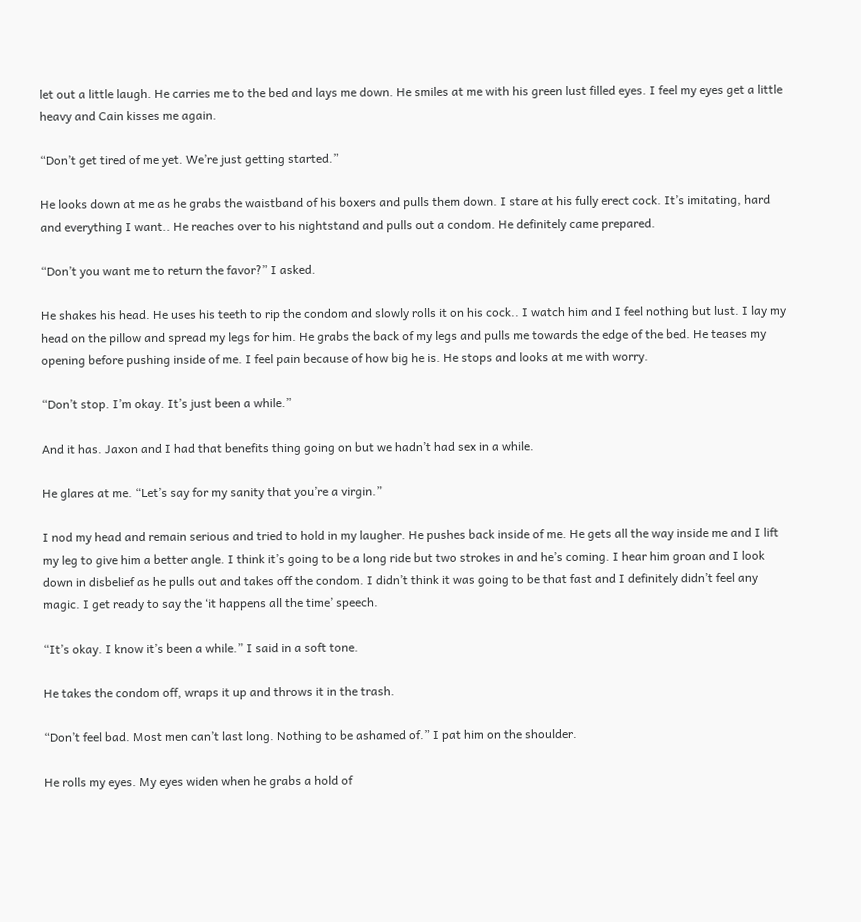let out a little laugh. He carries me to the bed and lays me down. He smiles at me with his green lust filled eyes. I feel my eyes get a little heavy and Cain kisses me again.

“Don’t get tired of me yet. We’re just getting started.”

He looks down at me as he grabs the waistband of his boxers and pulls them down. I stare at his fully erect cock. It’s imitating, hard and everything I want.. He reaches over to his nightstand and pulls out a condom. He definitely came prepared.

“Don’t you want me to return the favor?” I asked.

He shakes his head. He uses his teeth to rip the condom and slowly rolls it on his cock.. I watch him and I feel nothing but lust. I lay my head on the pillow and spread my legs for him. He grabs the back of my legs and pulls me towards the edge of the bed. He teases my opening before pushing inside of me. I feel pain because of how big he is. He stops and looks at me with worry.

“Don’t stop. I’m okay. It’s just been a while.”

And it has. Jaxon and I had that benefits thing going on but we hadn’t had sex in a while.

He glares at me. “Let’s say for my sanity that you’re a virgin.”

I nod my head and remain serious and tried to hold in my laugher. He pushes back inside of me. He gets all the way inside me and I lift my leg to give him a better angle. I think it’s going to be a long ride but two strokes in and he’s coming. I hear him groan and I look down in disbelief as he pulls out and takes off the condom. I didn’t think it was going to be that fast and I definitely didn’t feel any magic. I get ready to say the ‘it happens all the time’ speech.

“It’s okay. I know it’s been a while.” I said in a soft tone.

He takes the condom off, wraps it up and throws it in the trash.

“Don’t feel bad. Most men can’t last long. Nothing to be ashamed of.” I pat him on the shoulder.

He rolls my eyes. My eyes widen when he grabs a hold of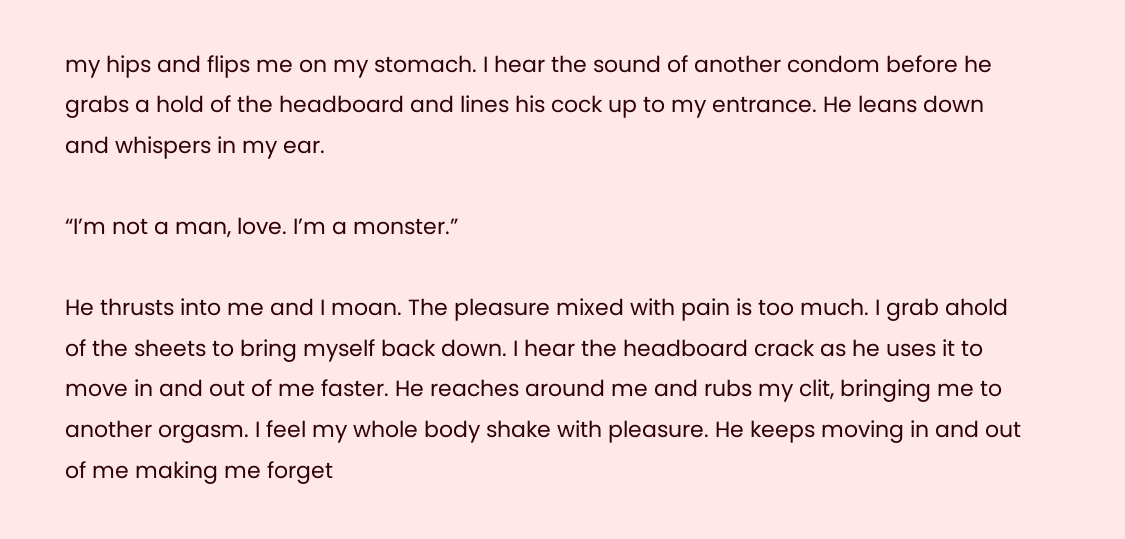my hips and flips me on my stomach. I hear the sound of another condom before he grabs a hold of the headboard and lines his cock up to my entrance. He leans down and whispers in my ear.

“I’m not a man, love. I’m a monster.”

He thrusts into me and I moan. The pleasure mixed with pain is too much. I grab ahold of the sheets to bring myself back down. I hear the headboard crack as he uses it to move in and out of me faster. He reaches around me and rubs my clit, bringing me to another orgasm. I feel my whole body shake with pleasure. He keeps moving in and out of me making me forget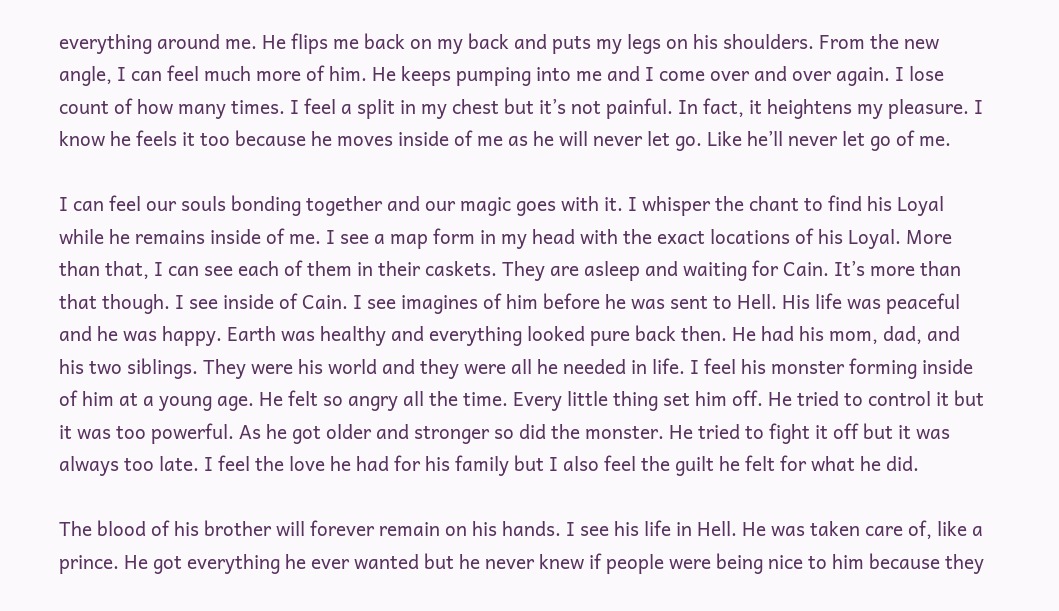everything around me. He flips me back on my back and puts my legs on his shoulders. From the new angle, I can feel much more of him. He keeps pumping into me and I come over and over again. I lose count of how many times. I feel a split in my chest but it’s not painful. In fact, it heightens my pleasure. I know he feels it too because he moves inside of me as he will never let go. Like he’ll never let go of me.

I can feel our souls bonding together and our magic goes with it. I whisper the chant to find his Loyal while he remains inside of me. I see a map form in my head with the exact locations of his Loyal. More than that, I can see each of them in their caskets. They are asleep and waiting for Cain. It’s more than that though. I see inside of Cain. I see imagines of him before he was sent to Hell. His life was peaceful and he was happy. Earth was healthy and everything looked pure back then. He had his mom, dad, and his two siblings. They were his world and they were all he needed in life. I feel his monster forming inside of him at a young age. He felt so angry all the time. Every little thing set him off. He tried to control it but it was too powerful. As he got older and stronger so did the monster. He tried to fight it off but it was always too late. I feel the love he had for his family but I also feel the guilt he felt for what he did.

The blood of his brother will forever remain on his hands. I see his life in Hell. He was taken care of, like a prince. He got everything he ever wanted but he never knew if people were being nice to him because they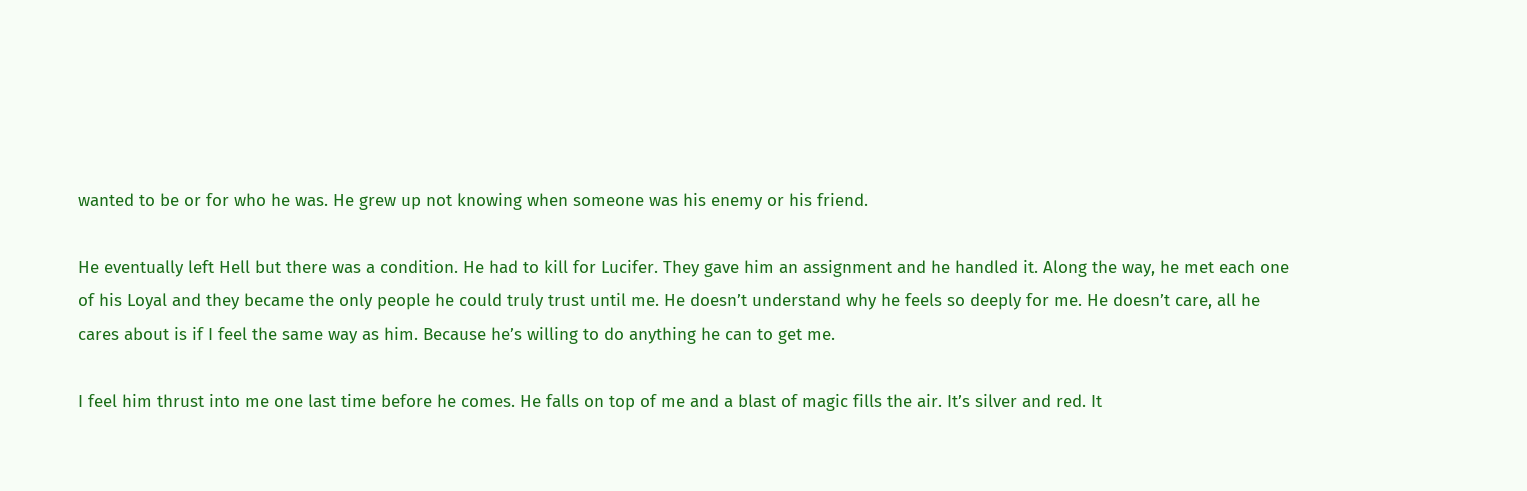wanted to be or for who he was. He grew up not knowing when someone was his enemy or his friend.

He eventually left Hell but there was a condition. He had to kill for Lucifer. They gave him an assignment and he handled it. Along the way, he met each one of his Loyal and they became the only people he could truly trust until me. He doesn’t understand why he feels so deeply for me. He doesn’t care, all he cares about is if I feel the same way as him. Because he’s willing to do anything he can to get me.

I feel him thrust into me one last time before he comes. He falls on top of me and a blast of magic fills the air. It’s silver and red. It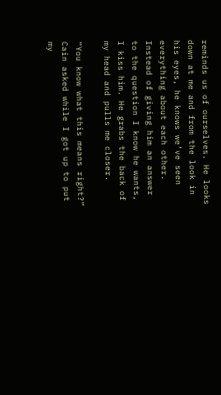reminds us of ourselves. He looks down at me and from the look in his eyes, he knows we’ve seen everything about each other. Instead of giving him an answer to the question I know he wants, I kiss him. He grabs the back of my head and pulls me closer.

“You know what this means right?” Cain asked while I got up to put my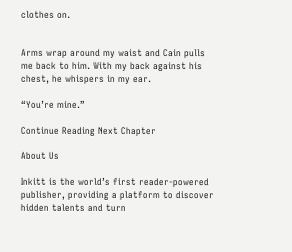clothes on.


Arms wrap around my waist and Cain pulls me back to him. With my back against his chest, he whispers in my ear.

“You’re mine.”

Continue Reading Next Chapter

About Us

Inkitt is the world’s first reader-powered publisher, providing a platform to discover hidden talents and turn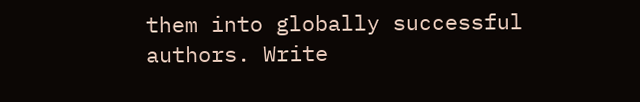them into globally successful authors. Write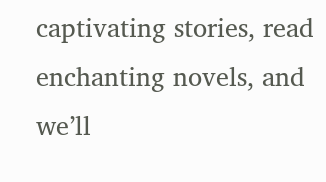captivating stories, read enchanting novels, and we’ll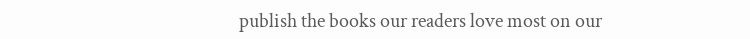publish the books our readers love most on our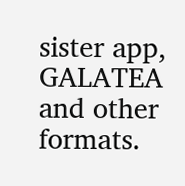sister app, GALATEA and other formats.